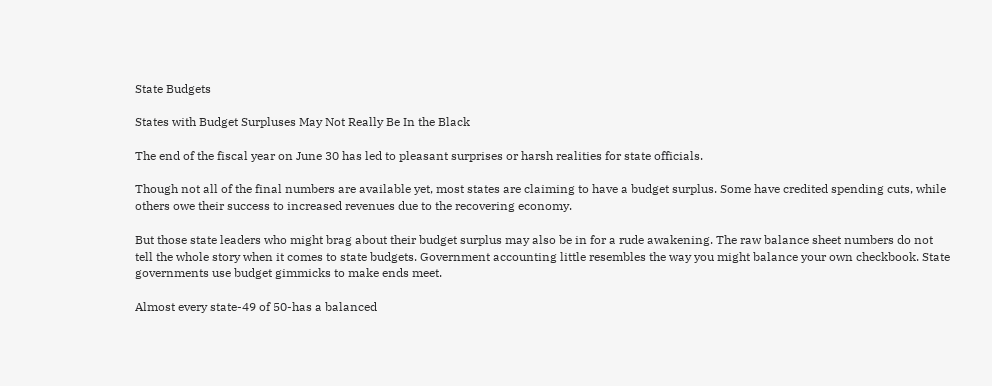State Budgets

States with Budget Surpluses May Not Really Be In the Black

The end of the fiscal year on June 30 has led to pleasant surprises or harsh realities for state officials.

Though not all of the final numbers are available yet, most states are claiming to have a budget surplus. Some have credited spending cuts, while others owe their success to increased revenues due to the recovering economy.

But those state leaders who might brag about their budget surplus may also be in for a rude awakening. The raw balance sheet numbers do not tell the whole story when it comes to state budgets. Government accounting little resembles the way you might balance your own checkbook. State governments use budget gimmicks to make ends meet.

Almost every state-49 of 50-has a balanced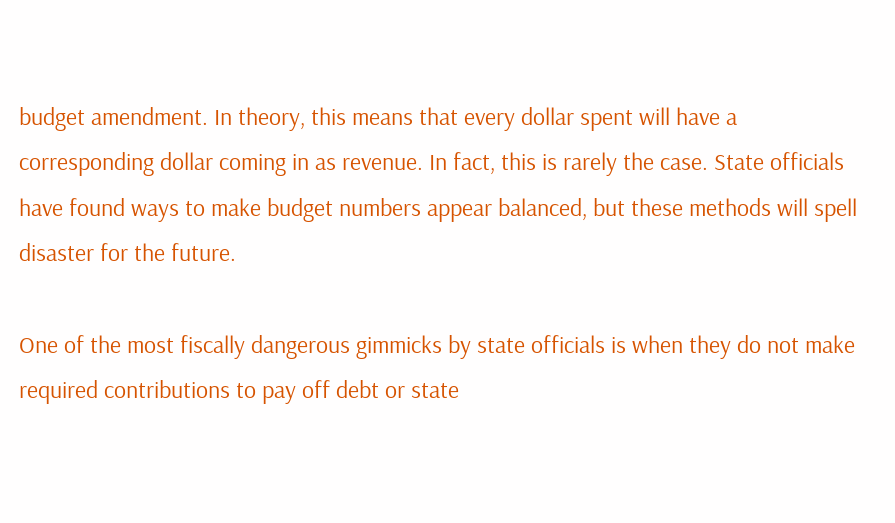budget amendment. In theory, this means that every dollar spent will have a corresponding dollar coming in as revenue. In fact, this is rarely the case. State officials have found ways to make budget numbers appear balanced, but these methods will spell disaster for the future.

One of the most fiscally dangerous gimmicks by state officials is when they do not make required contributions to pay off debt or state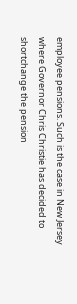employee pensions. Such is the case in New Jersey where Governor Chris Christie has decided to shortchange the pension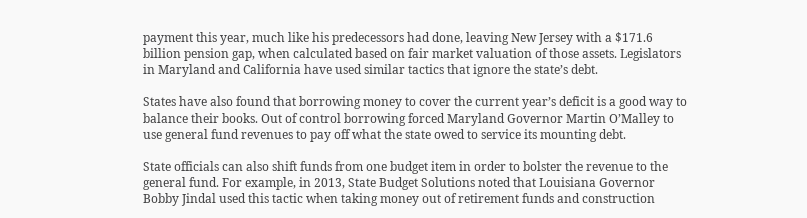payment this year, much like his predecessors had done, leaving New Jersey with a $171.6 billion pension gap, when calculated based on fair market valuation of those assets. Legislators in Maryland and California have used similar tactics that ignore the state’s debt.

States have also found that borrowing money to cover the current year’s deficit is a good way to balance their books. Out of control borrowing forced Maryland Governor Martin O’Malley to use general fund revenues to pay off what the state owed to service its mounting debt.

State officials can also shift funds from one budget item in order to bolster the revenue to the general fund. For example, in 2013, State Budget Solutions noted that Louisiana Governor Bobby Jindal used this tactic when taking money out of retirement funds and construction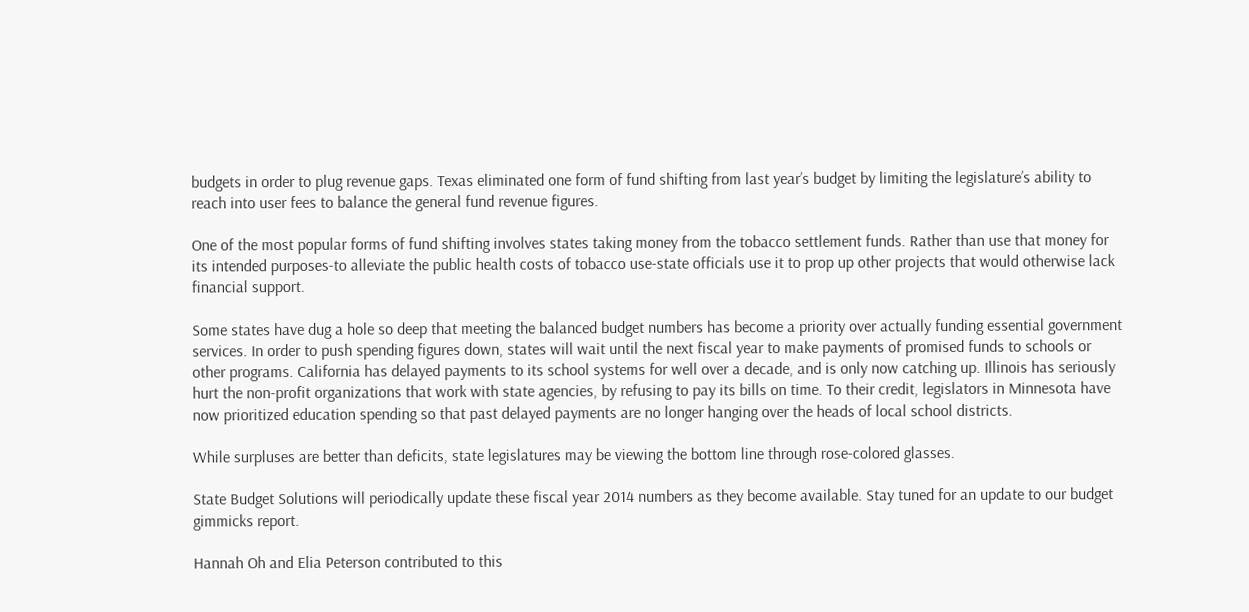budgets in order to plug revenue gaps. Texas eliminated one form of fund shifting from last year’s budget by limiting the legislature’s ability to reach into user fees to balance the general fund revenue figures.

One of the most popular forms of fund shifting involves states taking money from the tobacco settlement funds. Rather than use that money for its intended purposes-to alleviate the public health costs of tobacco use-state officials use it to prop up other projects that would otherwise lack financial support.

Some states have dug a hole so deep that meeting the balanced budget numbers has become a priority over actually funding essential government services. In order to push spending figures down, states will wait until the next fiscal year to make payments of promised funds to schools or other programs. California has delayed payments to its school systems for well over a decade, and is only now catching up. Illinois has seriously hurt the non-profit organizations that work with state agencies, by refusing to pay its bills on time. To their credit, legislators in Minnesota have now prioritized education spending so that past delayed payments are no longer hanging over the heads of local school districts.

While surpluses are better than deficits, state legislatures may be viewing the bottom line through rose-colored glasses.

State Budget Solutions will periodically update these fiscal year 2014 numbers as they become available. Stay tuned for an update to our budget gimmicks report.

Hannah Oh and Elia Peterson contributed to this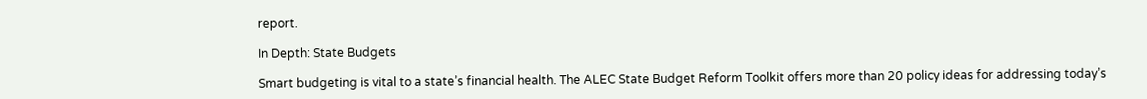report.

In Depth: State Budgets

Smart budgeting is vital to a state’s financial health. The ALEC State Budget Reform Toolkit offers more than 20 policy ideas for addressing today’s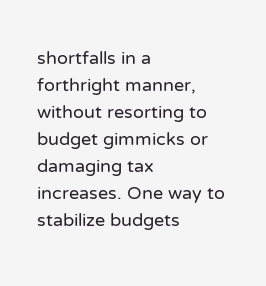shortfalls in a forthright manner, without resorting to budget gimmicks or damaging tax increases. One way to stabilize budgets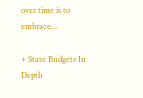over time is to embrace…

+ State Budgets In Depth